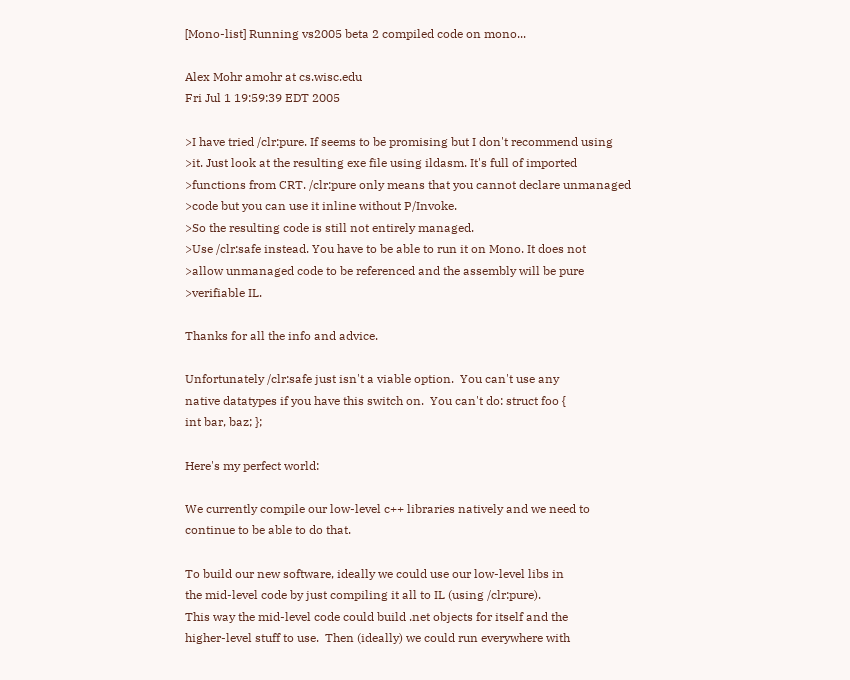[Mono-list] Running vs2005 beta 2 compiled code on mono...

Alex Mohr amohr at cs.wisc.edu
Fri Jul 1 19:59:39 EDT 2005

>I have tried /clr:pure. If seems to be promising but I don't recommend using
>it. Just look at the resulting exe file using ildasm. It's full of imported
>functions from CRT. /clr:pure only means that you cannot declare unmanaged
>code but you can use it inline without P/Invoke.
>So the resulting code is still not entirely managed.
>Use /clr:safe instead. You have to be able to run it on Mono. It does not
>allow unmanaged code to be referenced and the assembly will be pure
>verifiable IL.

Thanks for all the info and advice.

Unfortunately /clr:safe just isn't a viable option.  You can't use any
native datatypes if you have this switch on.  You can't do: struct foo {
int bar, baz; };

Here's my perfect world:

We currently compile our low-level c++ libraries natively and we need to
continue to be able to do that.

To build our new software, ideally we could use our low-level libs in
the mid-level code by just compiling it all to IL (using /clr:pure).
This way the mid-level code could build .net objects for itself and the
higher-level stuff to use.  Then (ideally) we could run everywhere with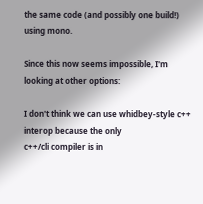the same code (and possibly one build!) using mono.

Since this now seems impossible, I'm looking at other options:

I don't think we can use whidbey-style c++ interop because the only
c++/cli compiler is in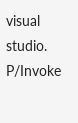visual studio.  P/Invoke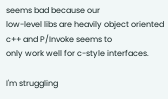seems bad because our
low-level libs are heavily object oriented c++ and P/Invoke seems to
only work well for c-style interfaces.

I'm struggling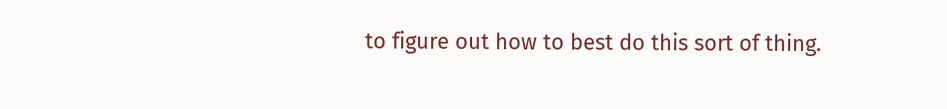to figure out how to best do this sort of thing.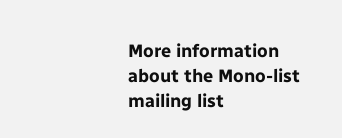More information about the Mono-list mailing list